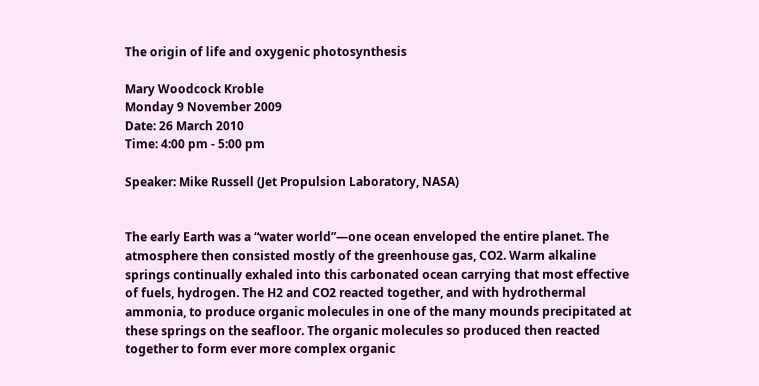The origin of life and oxygenic photosynthesis

Mary Woodcock Kroble
Monday 9 November 2009
Date: 26 March 2010
Time: 4:00 pm - 5:00 pm

Speaker: Mike Russell (Jet Propulsion Laboratory, NASA)


The early Earth was a “water world”—one ocean enveloped the entire planet. The atmosphere then consisted mostly of the greenhouse gas, CO2. Warm alkaline springs continually exhaled into this carbonated ocean carrying that most effective of fuels, hydrogen. The H2 and CO2 reacted together, and with hydrothermal ammonia, to produce organic molecules in one of the many mounds precipitated at these springs on the seafloor. The organic molecules so produced then reacted together to form ever more complex organic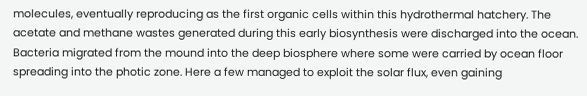molecules, eventually reproducing as the first organic cells within this hydrothermal hatchery. The acetate and methane wastes generated during this early biosynthesis were discharged into the ocean. Bacteria migrated from the mound into the deep biosphere where some were carried by ocean floor spreading into the photic zone. Here a few managed to exploit the solar flux, even gaining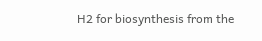H2 for biosynthesis from the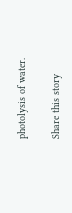photolysis of water.

Share this story